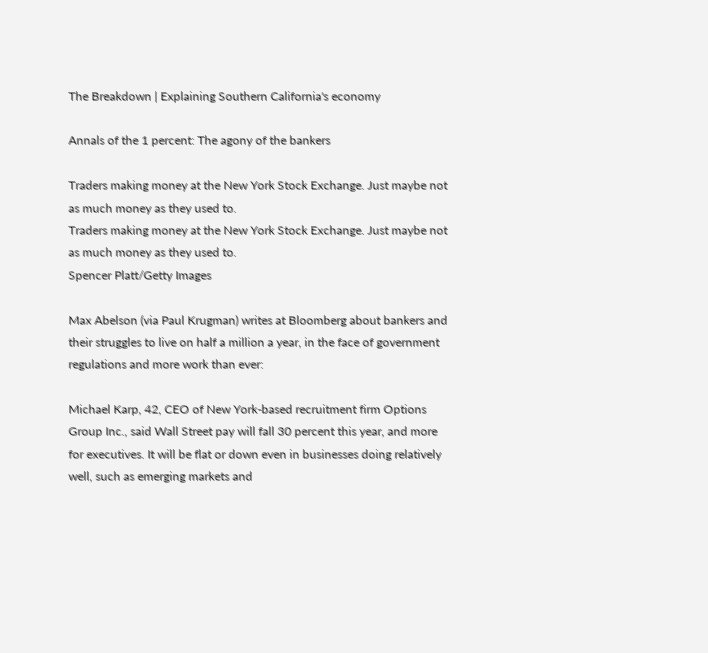The Breakdown | Explaining Southern California's economy

Annals of the 1 percent: The agony of the bankers

Traders making money at the New York Stock Exchange. Just maybe not as much money as they used to.
Traders making money at the New York Stock Exchange. Just maybe not as much money as they used to.
Spencer Platt/Getty Images

Max Abelson (via Paul Krugman) writes at Bloomberg about bankers and their struggles to live on half a million a year, in the face of government regulations and more work than ever:

Michael Karp, 42, CEO of New York-based recruitment firm Options Group Inc., said Wall Street pay will fall 30 percent this year, and more for executives. It will be flat or down even in businesses doing relatively well, such as emerging markets and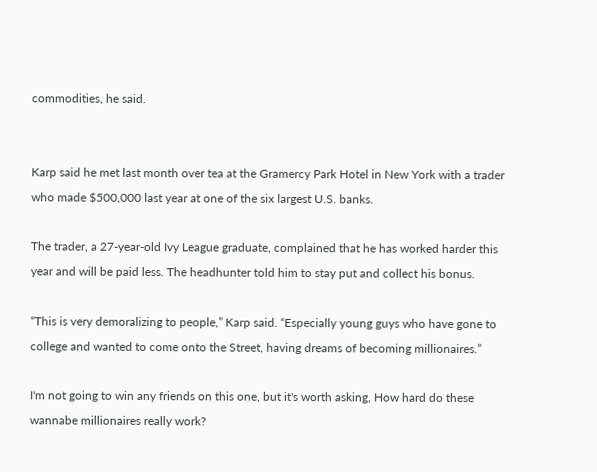commodities, he said.


Karp said he met last month over tea at the Gramercy Park Hotel in New York with a trader who made $500,000 last year at one of the six largest U.S. banks.

The trader, a 27-year-old Ivy League graduate, complained that he has worked harder this year and will be paid less. The headhunter told him to stay put and collect his bonus.

“This is very demoralizing to people,” Karp said. “Especially young guys who have gone to college and wanted to come onto the Street, having dreams of becoming millionaires.”

I'm not going to win any friends on this one, but it's worth asking, How hard do these wannabe millionaires really work?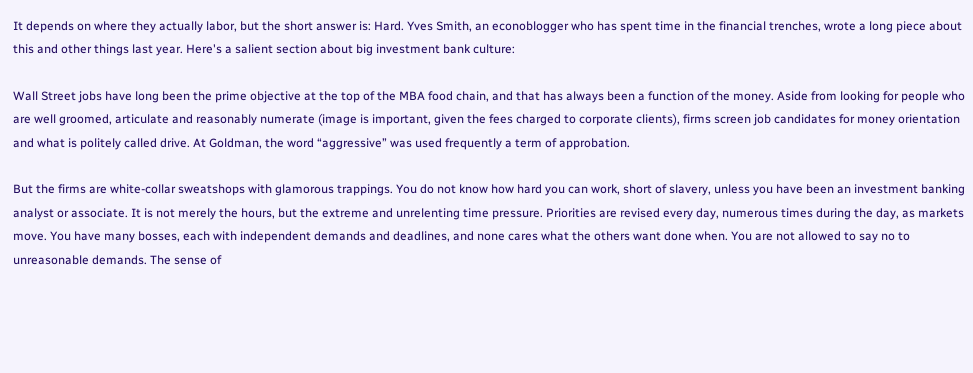It depends on where they actually labor, but the short answer is: Hard. Yves Smith, an econoblogger who has spent time in the financial trenches, wrote a long piece about this and other things last year. Here's a salient section about big investment bank culture:

Wall Street jobs have long been the prime objective at the top of the MBA food chain, and that has always been a function of the money. Aside from looking for people who are well groomed, articulate and reasonably numerate (image is important, given the fees charged to corporate clients), firms screen job candidates for money orientation and what is politely called drive. At Goldman, the word “aggressive” was used frequently a term of approbation.

But the firms are white-collar sweatshops with glamorous trappings. You do not know how hard you can work, short of slavery, unless you have been an investment banking analyst or associate. It is not merely the hours, but the extreme and unrelenting time pressure. Priorities are revised every day, numerous times during the day, as markets move. You have many bosses, each with independent demands and deadlines, and none cares what the others want done when. You are not allowed to say no to unreasonable demands. The sense of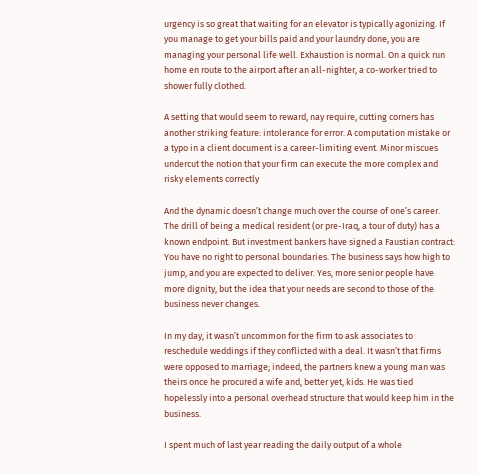urgency is so great that waiting for an elevator is typically agonizing. If you manage to get your bills paid and your laundry done, you are managing your personal life well. Exhaustion is normal. On a quick run home en route to the airport after an all-nighter, a co-worker tried to shower fully clothed.

A setting that would seem to reward, nay require, cutting corners has another striking feature: intolerance for error. A computation mistake or a typo in a client document is a career-limiting event. Minor miscues undercut the notion that your firm can execute the more complex and risky elements correctly

And the dynamic doesn’t change much over the course of one’s career. The drill of being a medical resident (or pre-Iraq, a tour of duty) has a known endpoint. But investment bankers have signed a Faustian contract: You have no right to personal boundaries. The business says how high to jump, and you are expected to deliver. Yes, more senior people have more dignity, but the idea that your needs are second to those of the business never changes.

In my day, it wasn’t uncommon for the firm to ask associates to reschedule weddings if they conflicted with a deal. It wasn’t that firms were opposed to marriage; indeed, the partners knew a young man was theirs once he procured a wife and, better yet, kids. He was tied hopelessly into a personal overhead structure that would keep him in the business.

I spent much of last year reading the daily output of a whole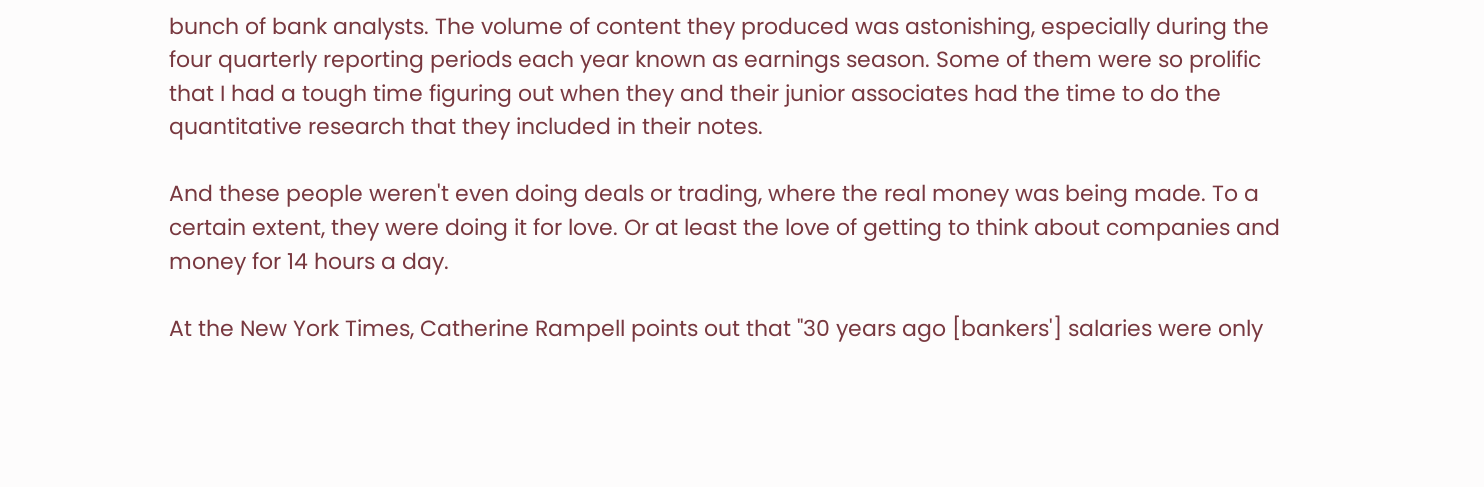bunch of bank analysts. The volume of content they produced was astonishing, especially during the four quarterly reporting periods each year known as earnings season. Some of them were so prolific that I had a tough time figuring out when they and their junior associates had the time to do the quantitative research that they included in their notes.

And these people weren't even doing deals or trading, where the real money was being made. To a certain extent, they were doing it for love. Or at least the love of getting to think about companies and money for 14 hours a day.

At the New York Times, Catherine Rampell points out that "30 years ago [bankers'] salaries were only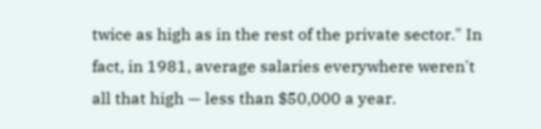twice as high as in the rest of the private sector." In fact, in 1981, average salaries everywhere weren't all that high — less than $50,000 a year.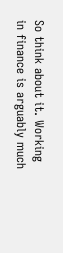So think about it. Working in finance is arguably much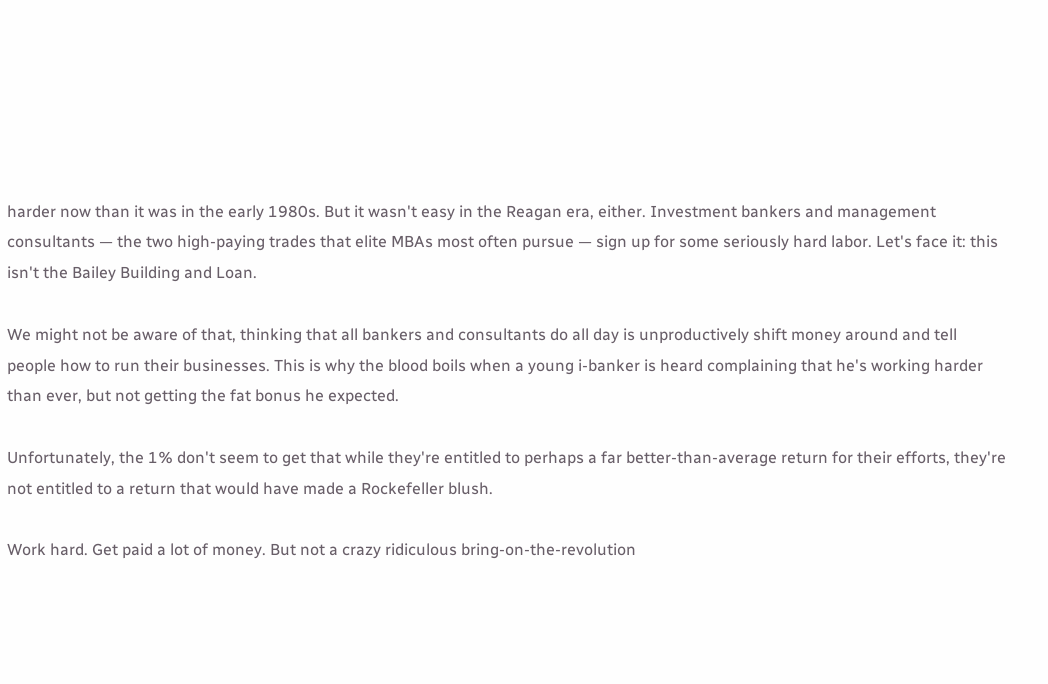harder now than it was in the early 1980s. But it wasn't easy in the Reagan era, either. Investment bankers and management consultants — the two high-paying trades that elite MBAs most often pursue — sign up for some seriously hard labor. Let's face it: this isn't the Bailey Building and Loan.

We might not be aware of that, thinking that all bankers and consultants do all day is unproductively shift money around and tell people how to run their businesses. This is why the blood boils when a young i-banker is heard complaining that he's working harder than ever, but not getting the fat bonus he expected.

Unfortunately, the 1% don't seem to get that while they're entitled to perhaps a far better-than-average return for their efforts, they're not entitled to a return that would have made a Rockefeller blush.

Work hard. Get paid a lot of money. But not a crazy ridiculous bring-on-the-revolution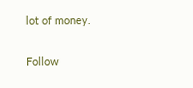lot of money.

Follow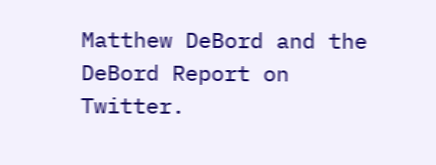Matthew DeBord and the DeBord Report on Twitter.